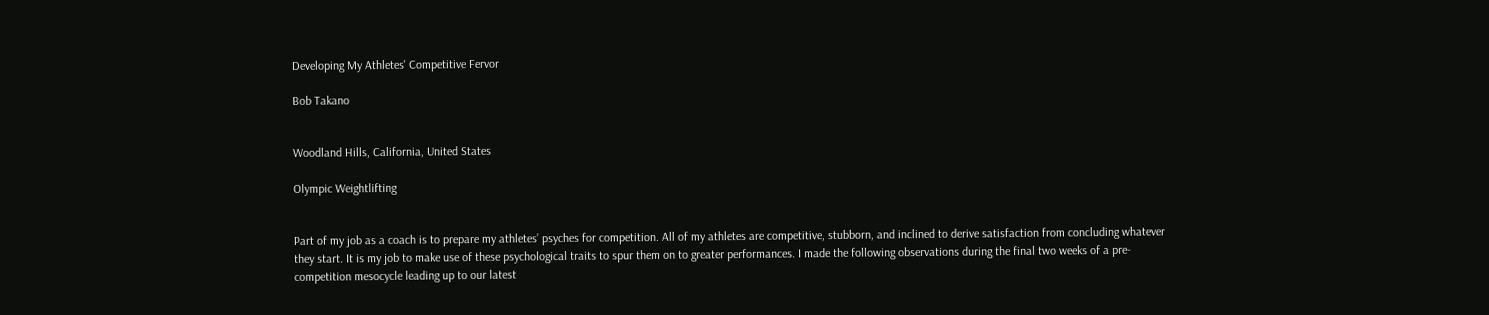Developing My Athletes' Competitive Fervor

Bob Takano


Woodland Hills, California, United States

Olympic Weightlifting


Part of my job as a coach is to prepare my athletes’ psyches for competition. All of my athletes are competitive, stubborn, and inclined to derive satisfaction from concluding whatever they start. It is my job to make use of these psychological traits to spur them on to greater performances. I made the following observations during the final two weeks of a pre-competition mesocycle leading up to our latest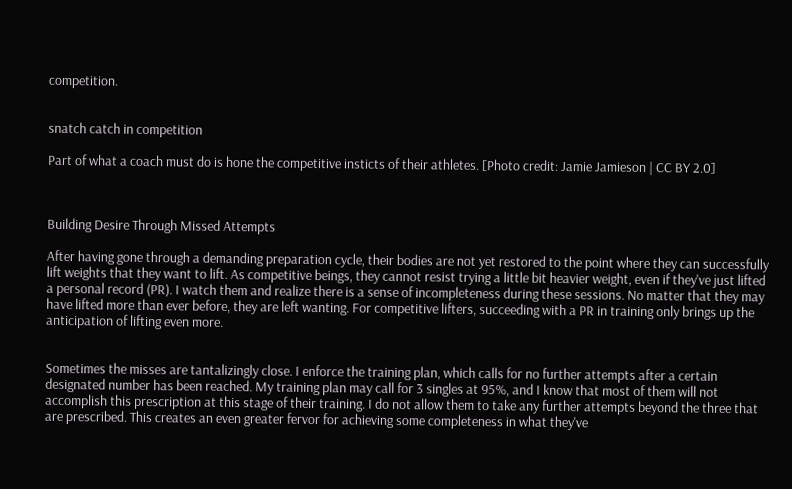competition.


snatch catch in competition

Part of what a coach must do is hone the competitive insticts of their athletes. [Photo credit: Jamie Jamieson | CC BY 2.0]



Building Desire Through Missed Attempts

After having gone through a demanding preparation cycle, their bodies are not yet restored to the point where they can successfully lift weights that they want to lift. As competitive beings, they cannot resist trying a little bit heavier weight, even if they've just lifted a personal record (PR). I watch them and realize there is a sense of incompleteness during these sessions. No matter that they may have lifted more than ever before, they are left wanting. For competitive lifters, succeeding with a PR in training only brings up the anticipation of lifting even more.


Sometimes the misses are tantalizingly close. I enforce the training plan, which calls for no further attempts after a certain designated number has been reached. My training plan may call for 3 singles at 95%, and I know that most of them will not accomplish this prescription at this stage of their training. I do not allow them to take any further attempts beyond the three that are prescribed. This creates an even greater fervor for achieving some completeness in what they've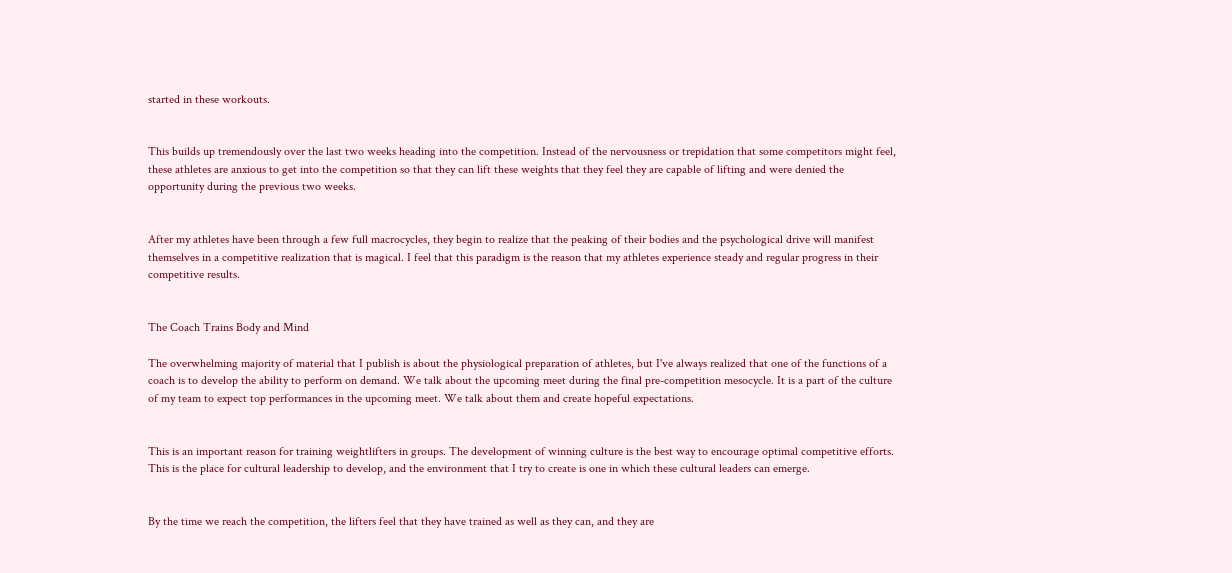started in these workouts.


This builds up tremendously over the last two weeks heading into the competition. Instead of the nervousness or trepidation that some competitors might feel, these athletes are anxious to get into the competition so that they can lift these weights that they feel they are capable of lifting and were denied the opportunity during the previous two weeks.


After my athletes have been through a few full macrocycles, they begin to realize that the peaking of their bodies and the psychological drive will manifest themselves in a competitive realization that is magical. I feel that this paradigm is the reason that my athletes experience steady and regular progress in their competitive results.


The Coach Trains Body and Mind

The overwhelming majority of material that I publish is about the physiological preparation of athletes, but I've always realized that one of the functions of a coach is to develop the ability to perform on demand. We talk about the upcoming meet during the final pre-competition mesocycle. It is a part of the culture of my team to expect top performances in the upcoming meet. We talk about them and create hopeful expectations.


This is an important reason for training weightlifters in groups. The development of winning culture is the best way to encourage optimal competitive efforts. This is the place for cultural leadership to develop, and the environment that I try to create is one in which these cultural leaders can emerge.


By the time we reach the competition, the lifters feel that they have trained as well as they can, and they are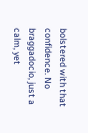bolstered with that confidence. No braggadocio, just a calm, yet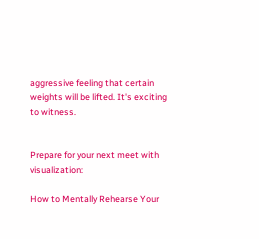aggressive feeling that certain weights will be lifted. It's exciting to witness.


Prepare for your next meet with visualization:

How to Mentally Rehearse Your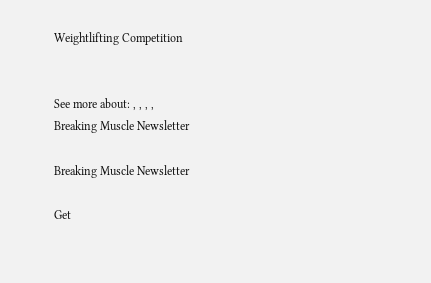Weightlifting Competition


See more about: , , , ,
Breaking Muscle Newsletter

Breaking Muscle Newsletter

Get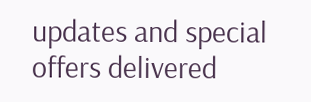updates and special offers delivered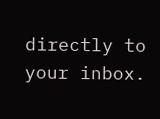directly to your inbox.